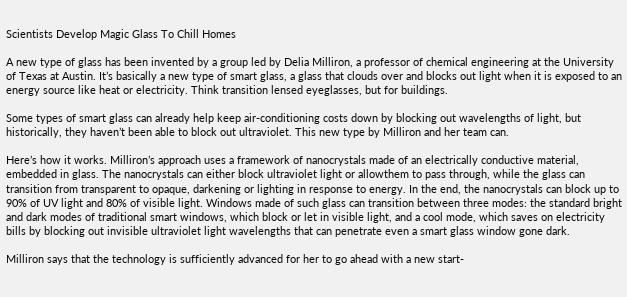Scientists Develop Magic Glass To Chill Homes

A new type of glass has been invented by a group led by Delia Milliron, a professor of chemical engineering at the University of Texas at Austin. It’s basically a new type of smart glass, a glass that clouds over and blocks out light when it is exposed to an energy source like heat or electricity. Think transition lensed eyeglasses, but for buildings.

Some types of smart glass can already help keep air-conditioning costs down by blocking out wavelengths of light, but historically, they haven’t been able to block out ultraviolet. This new type by Milliron and her team can.

Here’s how it works. Milliron’s approach uses a framework of nanocrystals made of an electrically conductive material, embedded in glass. The nanocrystals can either block ultraviolet light or allowthem to pass through, while the glass can transition from transparent to opaque, darkening or lighting in response to energy. In the end, the nanocrystals can block up to 90% of UV light and 80% of visible light. Windows made of such glass can transition between three modes: the standard bright and dark modes of traditional smart windows, which block or let in visible light, and a cool mode, which saves on electricity bills by blocking out invisible ultraviolet light wavelengths that can penetrate even a smart glass window gone dark.

Milliron says that the technology is sufficiently advanced for her to go ahead with a new start-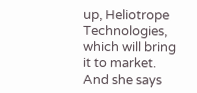up, Heliotrope Technologies, which will bring it to market. And she says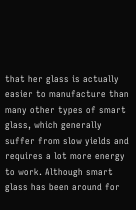that her glass is actually easier to manufacture than many other types of smart glass, which generally suffer from slow yields and requires a lot more energy to work. Although smart glass has been around for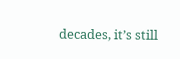decades, it’s still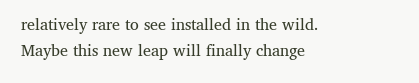relatively rare to see installed in the wild. Maybe this new leap will finally change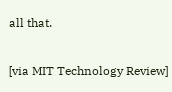all that.

[via MIT Technology Review]